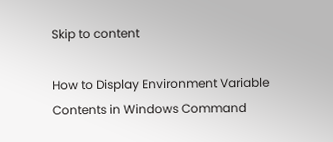Skip to content

How to Display Environment Variable Contents in Windows Command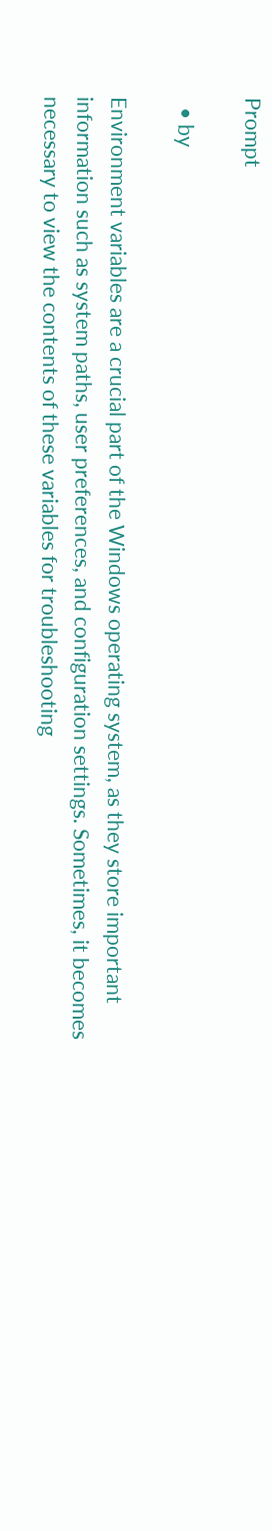Prompt

  • by

Environment variables are a crucial part of the Windows operating system, as they store important information such as system paths, user preferences, and configuration settings. Sometimes, it becomes necessary to view the contents of these variables for troubleshooting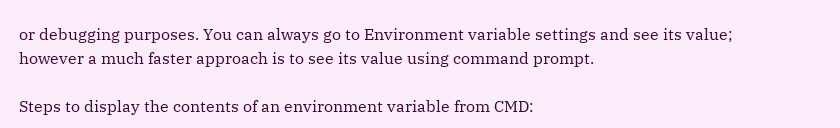or debugging purposes. You can always go to Environment variable settings and see its value; however a much faster approach is to see its value using command prompt.

Steps to display the contents of an environment variable from CMD: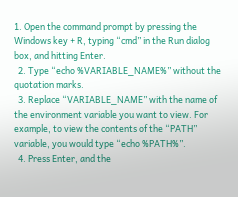1. Open the command prompt by pressing the Windows key + R, typing “cmd” in the Run dialog box, and hitting Enter.
  2. Type “echo %VARIABLE_NAME%” without the quotation marks.
  3. Replace “VARIABLE_NAME” with the name of the environment variable you want to view. For example, to view the contents of the “PATH” variable, you would type “echo %PATH%”.
  4. Press Enter, and the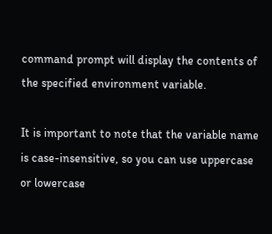command prompt will display the contents of the specified environment variable.

It is important to note that the variable name is case-insensitive, so you can use uppercase or lowercase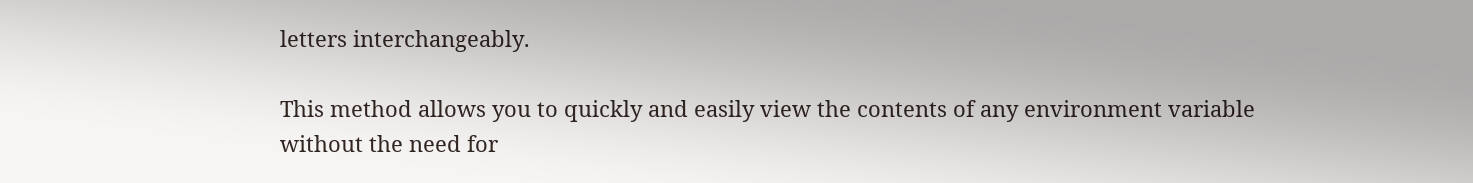letters interchangeably.

This method allows you to quickly and easily view the contents of any environment variable without the need for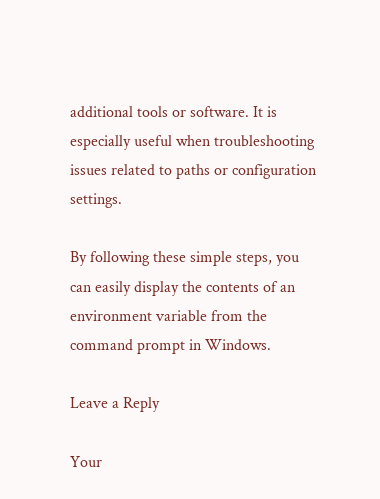additional tools or software. It is especially useful when troubleshooting issues related to paths or configuration settings.

By following these simple steps, you can easily display the contents of an environment variable from the command prompt in Windows.

Leave a Reply

Your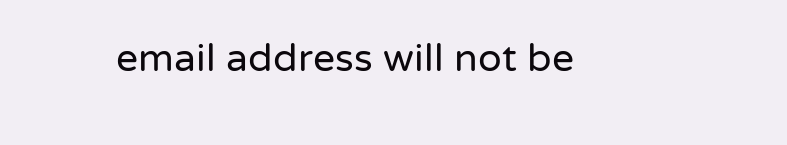email address will not be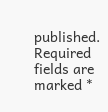published. Required fields are marked *